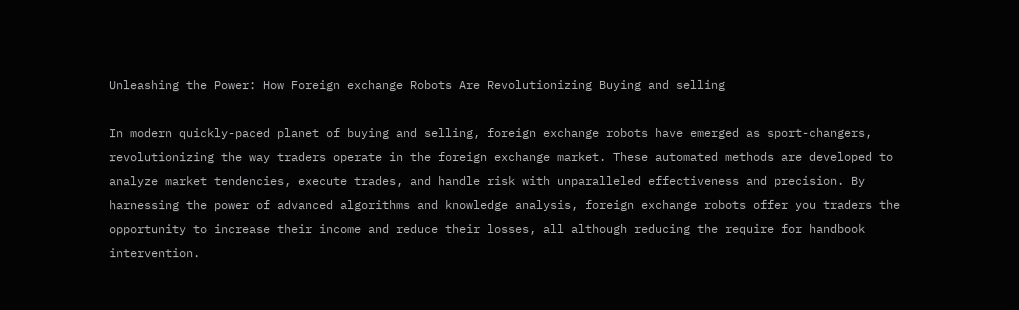Unleashing the Power: How Foreign exchange Robots Are Revolutionizing Buying and selling

In modern quickly-paced planet of buying and selling, foreign exchange robots have emerged as sport-changers, revolutionizing the way traders operate in the foreign exchange market. These automated methods are developed to analyze market tendencies, execute trades, and handle risk with unparalleled effectiveness and precision. By harnessing the power of advanced algorithms and knowledge analysis, foreign exchange robots offer you traders the opportunity to increase their income and reduce their losses, all although reducing the require for handbook intervention.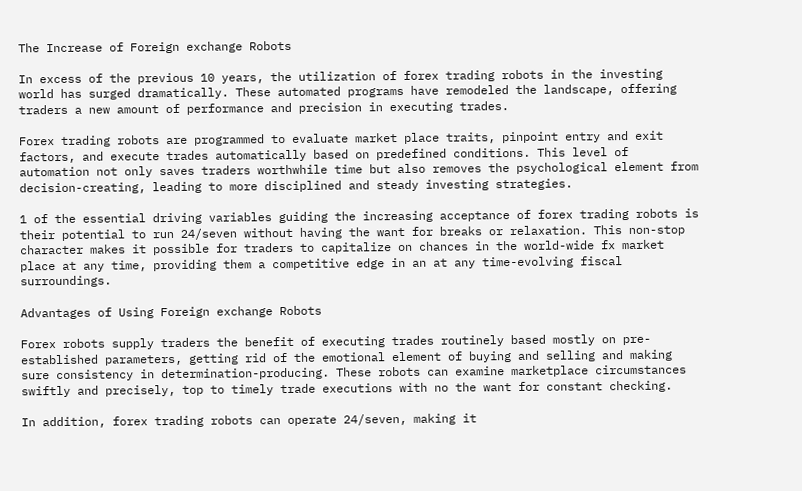The Increase of Foreign exchange Robots

In excess of the previous 10 years, the utilization of forex trading robots in the investing world has surged dramatically. These automated programs have remodeled the landscape, offering traders a new amount of performance and precision in executing trades.

Forex trading robots are programmed to evaluate market place traits, pinpoint entry and exit factors, and execute trades automatically based on predefined conditions. This level of automation not only saves traders worthwhile time but also removes the psychological element from decision-creating, leading to more disciplined and steady investing strategies.

1 of the essential driving variables guiding the increasing acceptance of forex trading robots is their potential to run 24/seven without having the want for breaks or relaxation. This non-stop character makes it possible for traders to capitalize on chances in the world-wide fx market place at any time, providing them a competitive edge in an at any time-evolving fiscal surroundings.

Advantages of Using Foreign exchange Robots

Forex robots supply traders the benefit of executing trades routinely based mostly on pre-established parameters, getting rid of the emotional element of buying and selling and making sure consistency in determination-producing. These robots can examine marketplace circumstances swiftly and precisely, top to timely trade executions with no the want for constant checking.

In addition, forex trading robots can operate 24/seven, making it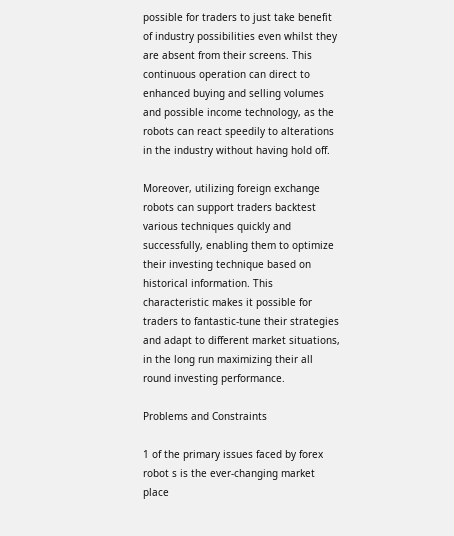possible for traders to just take benefit of industry possibilities even whilst they are absent from their screens. This continuous operation can direct to enhanced buying and selling volumes and possible income technology, as the robots can react speedily to alterations in the industry without having hold off.

Moreover, utilizing foreign exchange robots can support traders backtest various techniques quickly and successfully, enabling them to optimize their investing technique based on historical information. This characteristic makes it possible for traders to fantastic-tune their strategies and adapt to different market situations, in the long run maximizing their all round investing performance.

Problems and Constraints

1 of the primary issues faced by forex robot s is the ever-changing market place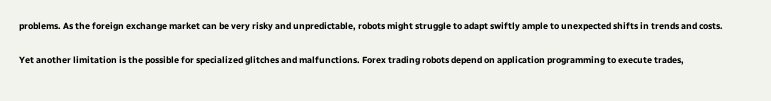problems. As the foreign exchange market can be very risky and unpredictable, robots might struggle to adapt swiftly ample to unexpected shifts in trends and costs.

Yet another limitation is the possible for specialized glitches and malfunctions. Forex trading robots depend on application programming to execute trades,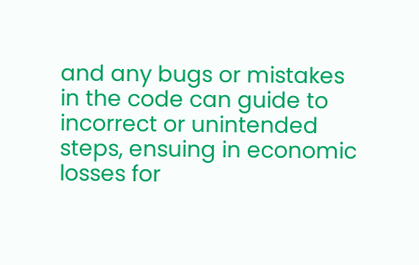and any bugs or mistakes in the code can guide to incorrect or unintended steps, ensuing in economic losses for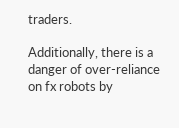traders.

Additionally, there is a danger of over-reliance on fx robots by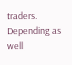traders. Depending as well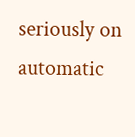seriously on automatic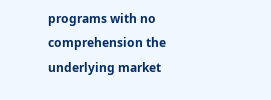programs with no comprehension the underlying market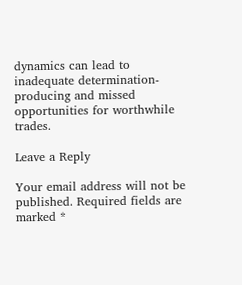dynamics can lead to inadequate determination-producing and missed opportunities for worthwhile trades.

Leave a Reply

Your email address will not be published. Required fields are marked *